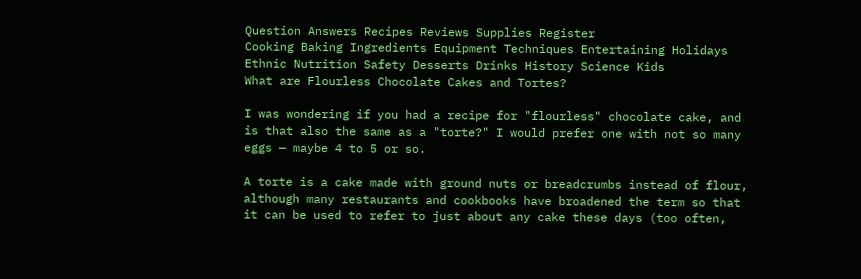Question Answers Recipes Reviews Supplies Register
Cooking Baking Ingredients Equipment Techniques Entertaining Holidays Ethnic Nutrition Safety Desserts Drinks History Science Kids
What are Flourless Chocolate Cakes and Tortes?

I was wondering if you had a recipe for "flourless" chocolate cake, and is that also the same as a "torte?" I would prefer one with not so many eggs — maybe 4 to 5 or so.

A torte is a cake made with ground nuts or breadcrumbs instead of flour, although many restaurants and cookbooks have broadened the term so that it can be used to refer to just about any cake these days (too often,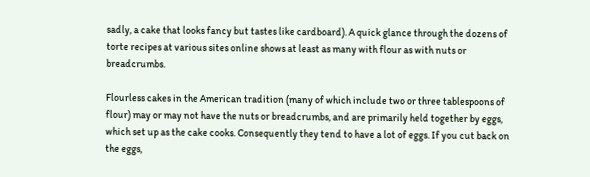sadly, a cake that looks fancy but tastes like cardboard). A quick glance through the dozens of torte recipes at various sites online shows at least as many with flour as with nuts or breadcrumbs.

Flourless cakes in the American tradition (many of which include two or three tablespoons of flour) may or may not have the nuts or breadcrumbs, and are primarily held together by eggs, which set up as the cake cooks. Consequently they tend to have a lot of eggs. If you cut back on the eggs,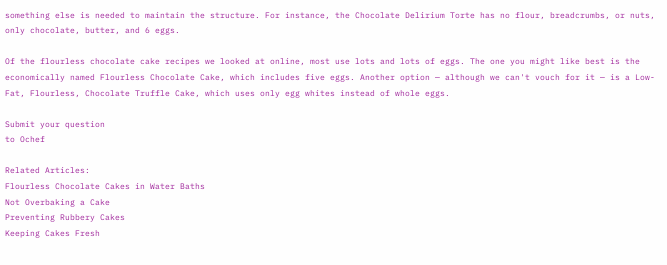something else is needed to maintain the structure. For instance, the Chocolate Delirium Torte has no flour, breadcrumbs, or nuts, only chocolate, butter, and 6 eggs.

Of the flourless chocolate cake recipes we looked at online, most use lots and lots of eggs. The one you might like best is the economically named Flourless Chocolate Cake, which includes five eggs. Another option — although we can't vouch for it — is a Low-Fat, Flourless, Chocolate Truffle Cake, which uses only egg whites instead of whole eggs.

Submit your question
to Ochef

Related Articles:
Flourless Chocolate Cakes in Water Baths
Not Overbaking a Cake
Preventing Rubbery Cakes
Keeping Cakes Fresh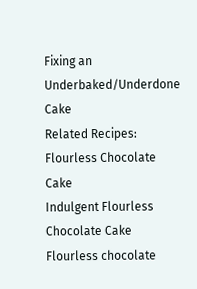Fixing an Underbaked/Underdone Cake
Related Recipes:
Flourless Chocolate Cake
Indulgent Flourless Chocolate Cake
Flourless chocolate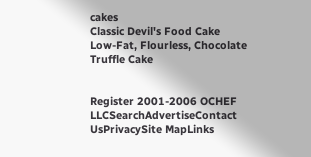cakes
Classic Devil's Food Cake
Low-Fat, Flourless, Chocolate Truffle Cake


Register 2001-2006 OCHEF LLCSearchAdvertiseContact UsPrivacySite MapLinks